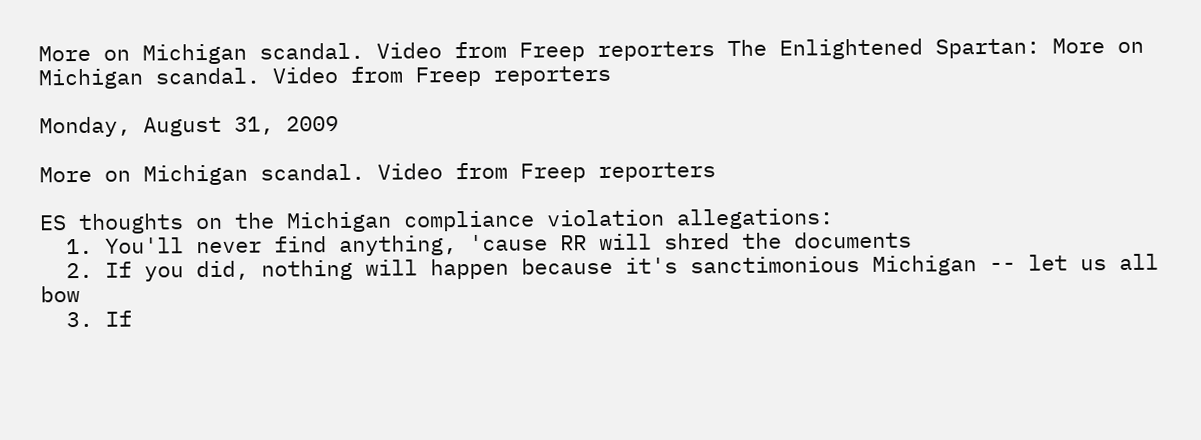More on Michigan scandal. Video from Freep reporters The Enlightened Spartan: More on Michigan scandal. Video from Freep reporters

Monday, August 31, 2009

More on Michigan scandal. Video from Freep reporters

ES thoughts on the Michigan compliance violation allegations:
  1. You'll never find anything, 'cause RR will shred the documents
  2. If you did, nothing will happen because it's sanctimonious Michigan -- let us all bow
  3. If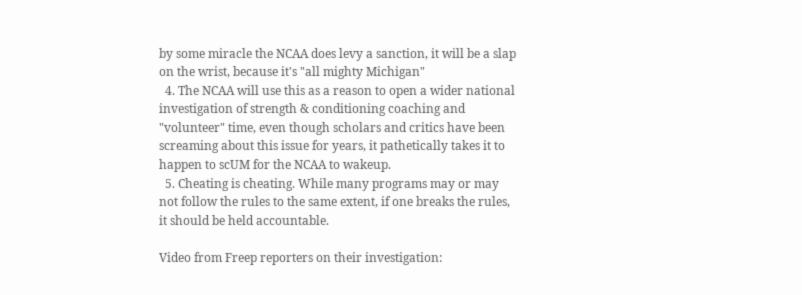by some miracle the NCAA does levy a sanction, it will be a slap on the wrist, because it's "all mighty Michigan"
  4. The NCAA will use this as a reason to open a wider national investigation of strength & conditioning coaching and "volunteer" time, even though scholars and critics have been screaming about this issue for years, it pathetically takes it to happen to scUM for the NCAA to wakeup.
  5. Cheating is cheating. While many programs may or may not follow the rules to the same extent, if one breaks the rules, it should be held accountable.

Video from Freep reporters on their investigation: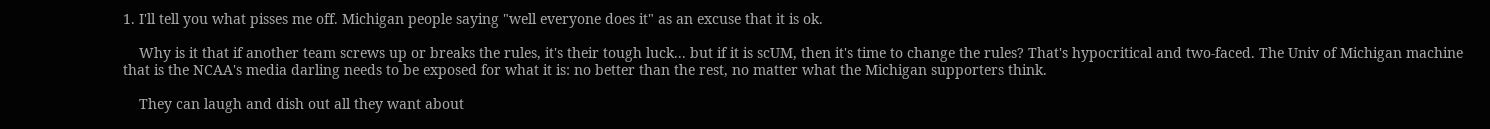1. I'll tell you what pisses me off. Michigan people saying "well everyone does it" as an excuse that it is ok.

    Why is it that if another team screws up or breaks the rules, it's their tough luck... but if it is scUM, then it's time to change the rules? That's hypocritical and two-faced. The Univ of Michigan machine that is the NCAA's media darling needs to be exposed for what it is: no better than the rest, no matter what the Michigan supporters think.

    They can laugh and dish out all they want about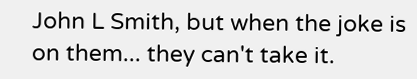John L Smith, but when the joke is on them... they can't take it.